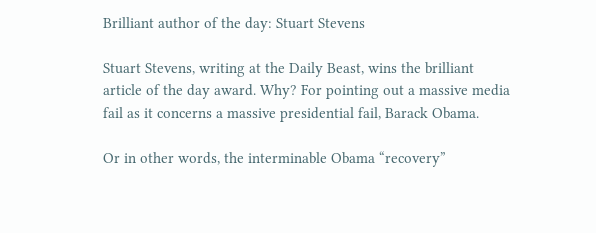Brilliant author of the day: Stuart Stevens

Stuart Stevens, writing at the Daily Beast, wins the brilliant article of the day award. Why? For pointing out a massive media fail as it concerns a massive presidential fail, Barack Obama.

Or in other words, the interminable Obama “recovery”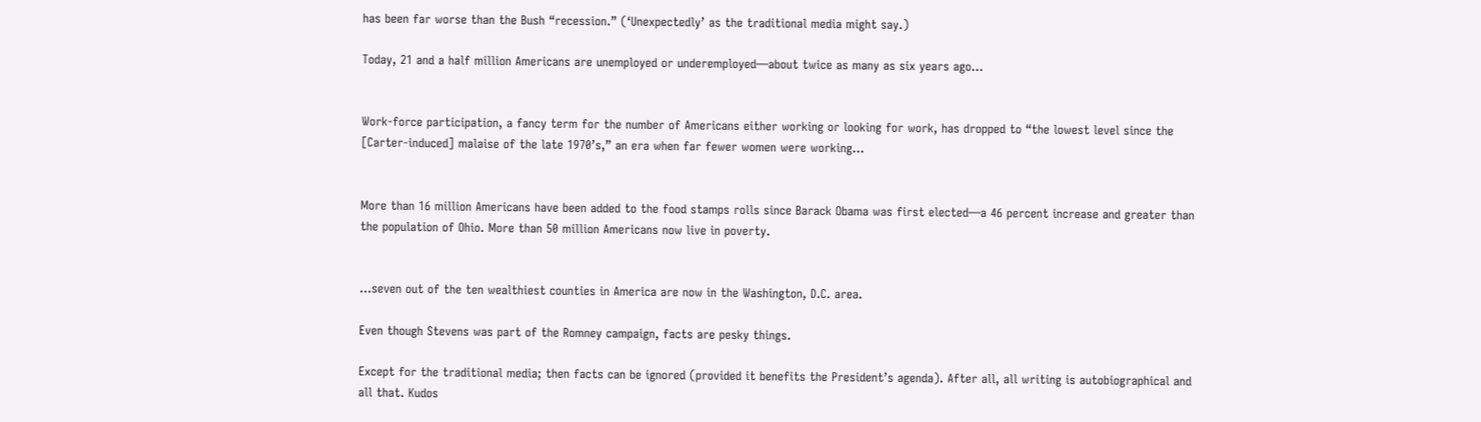has been far worse than the Bush “recession.” (‘Unexpectedly’ as the traditional media might say.)

Today, 21 and a half million Americans are unemployed or underemployed—about twice as many as six years ago…


Work-force participation, a fancy term for the number of Americans either working or looking for work, has dropped to “the lowest level since the [Carter-induced] malaise of the late 1970’s,” an era when far fewer women were working…


More than 16 million Americans have been added to the food stamps rolls since Barack Obama was first elected—a 46 percent increase and greater than the population of Ohio. More than 50 million Americans now live in poverty.


…seven out of the ten wealthiest counties in America are now in the Washington, D.C. area.

Even though Stevens was part of the Romney campaign, facts are pesky things.

Except for the traditional media; then facts can be ignored (provided it benefits the President’s agenda). After all, all writing is autobiographical and all that. Kudos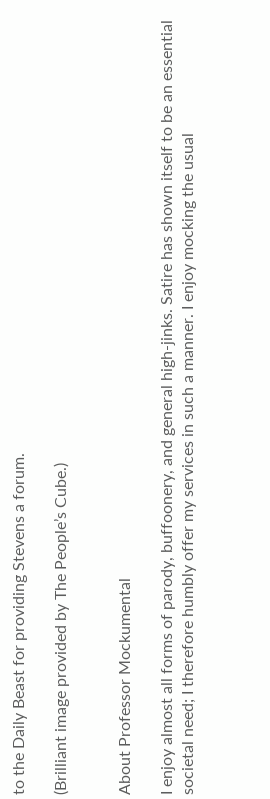to the Daily Beast for providing Stevens a forum.

(Brilliant image provided by The People’s Cube.)


About Professor Mockumental

I enjoy almost all forms of parody, buffoonery, and general high-jinks. Satire has shown itself to be an essential societal need; I therefore humbly offer my services in such a manner. I enjoy mocking the usual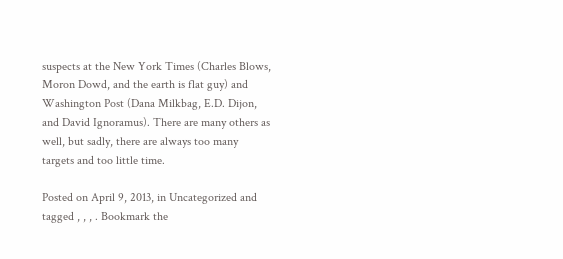suspects at the New York Times (Charles Blows, Moron Dowd, and the earth is flat guy) and Washington Post (Dana Milkbag, E.D. Dijon, and David Ignoramus). There are many others as well, but sadly, there are always too many targets and too little time.

Posted on April 9, 2013, in Uncategorized and tagged , , , . Bookmark the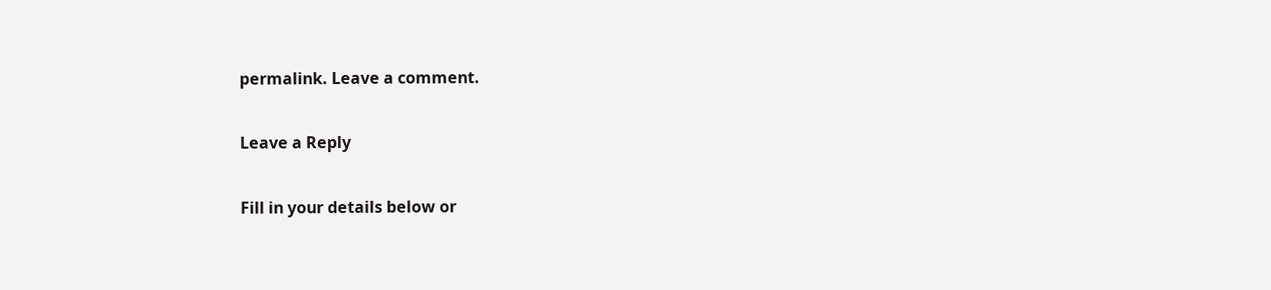permalink. Leave a comment.

Leave a Reply

Fill in your details below or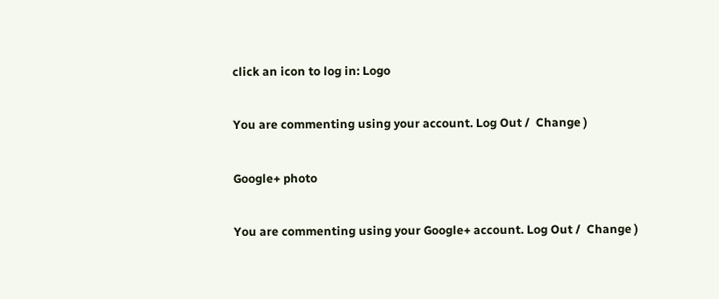click an icon to log in: Logo

You are commenting using your account. Log Out /  Change )

Google+ photo

You are commenting using your Google+ account. Log Out /  Change )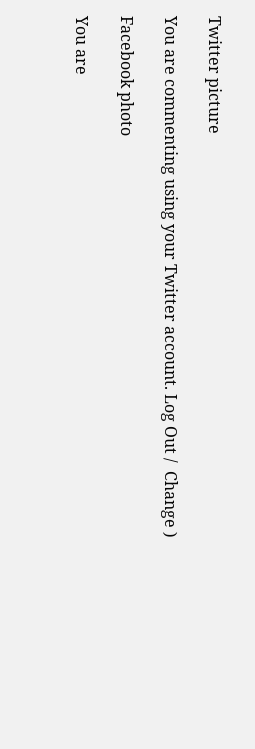Twitter picture

You are commenting using your Twitter account. Log Out /  Change )

Facebook photo

You are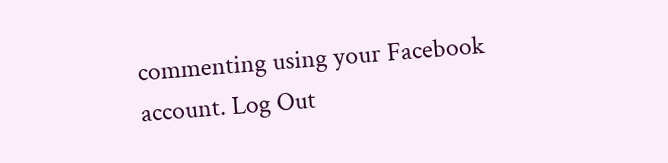commenting using your Facebook account. Log Out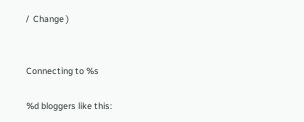/  Change )


Connecting to %s

%d bloggers like this: